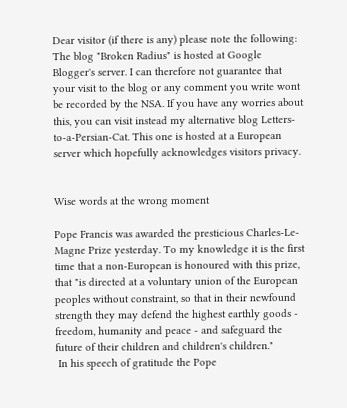Dear visitor (if there is any) please note the following: The blog "Broken Radius" is hosted at Google Blogger's server. I can therefore not guarantee that your visit to the blog or any comment you write wont be recorded by the NSA. If you have any worries about this, you can visit instead my alternative blog Letters-to-a-Persian-Cat. This one is hosted at a European server which hopefully acknowledges visitors privacy.


Wise words at the wrong moment

Pope Francis was awarded the presticious Charles-Le-Magne Prize yesterday. To my knowledge it is the first time that a non-European is honoured with this prize, that "is directed at a voluntary union of the European peoples without constraint, so that in their newfound strength they may defend the highest earthly goods - freedom, humanity and peace - and safeguard the future of their children and children's children."
 In his speech of gratitude the Pope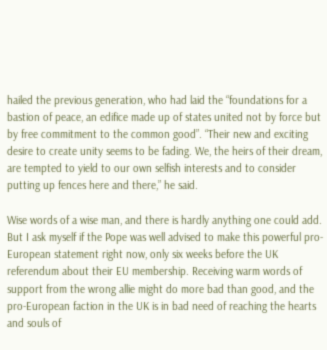hailed the previous generation, who had laid the “foundations for a bastion of peace, an edifice made up of states united not by force but by free commitment to the common good”. “Their new and exciting desire to create unity seems to be fading. We, the heirs of their dream, are tempted to yield to our own selfish interests and to consider putting up fences here and there,” he said.

Wise words of a wise man, and there is hardly anything one could add. But I ask myself if the Pope was well advised to make this powerful pro-European statement right now, only six weeks before the UK referendum about their EU membership. Receiving warm words of support from the wrong allie might do more bad than good, and the pro-European faction in the UK is in bad need of reaching the hearts and souls of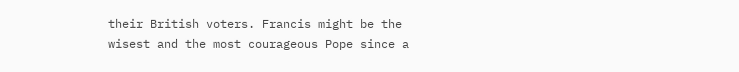their British voters. Francis might be the wisest and the most courageous Pope since a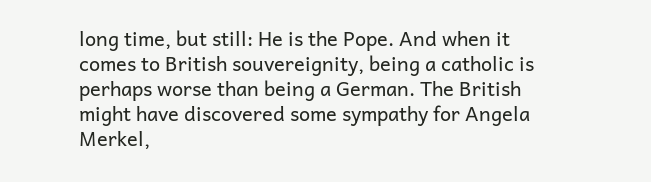long time, but still: He is the Pope. And when it comes to British souvereignity, being a catholic is perhaps worse than being a German. The British might have discovered some sympathy for Angela Merkel,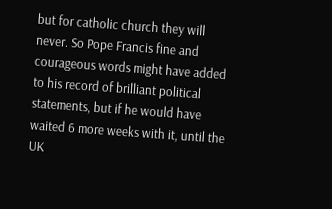but for catholic church they will never. So Pope Francis fine and courageous words might have added to his record of brilliant political statements, but if he would have waited 6 more weeks with it, until the UK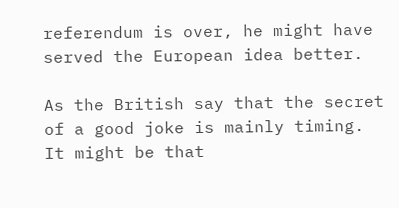referendum is over, he might have served the European idea better.

As the British say that the secret of a good joke is mainly timing. It might be that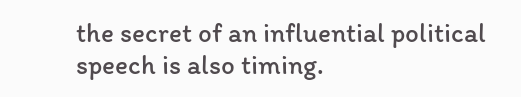the secret of an influential political speech is also timing.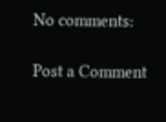No comments:

Post a Comment